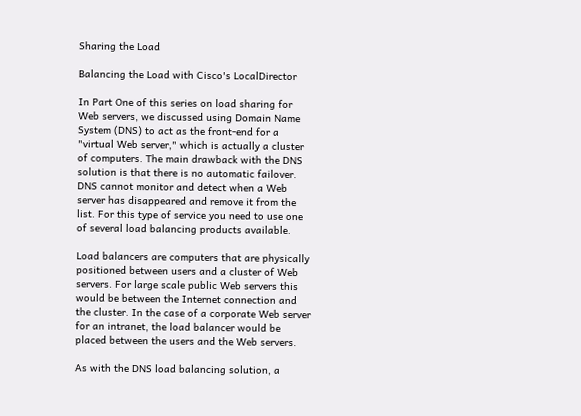Sharing the Load

Balancing the Load with Cisco's LocalDirector

In Part One of this series on load sharing for Web servers, we discussed using Domain Name System (DNS) to act as the front-end for a "virtual Web server," which is actually a cluster of computers. The main drawback with the DNS solution is that there is no automatic failover. DNS cannot monitor and detect when a Web server has disappeared and remove it from the list. For this type of service you need to use one of several load balancing products available.

Load balancers are computers that are physically positioned between users and a cluster of Web servers. For large scale public Web servers this would be between the Internet connection and the cluster. In the case of a corporate Web server for an intranet, the load balancer would be placed between the users and the Web servers.

As with the DNS load balancing solution, a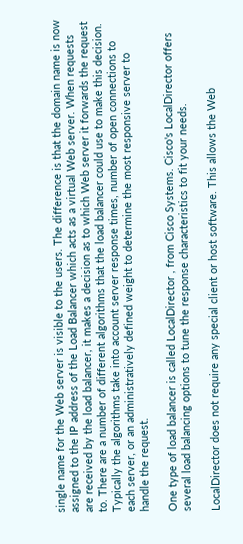single name for the Web server is visible to the users. The difference is that the domain name is now assigned to the IP address of the Load Balancer which acts as a virtual Web server. When requests are received by the load balancer, it makes a decision as to which Web server it forwards the request to. There are a number of different algorithms that the load balancer could use to make this decision. Typically the algorithms take into account server response times, number of open connections to each server, or an administratively defined weight to determine the most responsive server to handle the request.

One type of load balancer is called LocalDirector , from Cisco Systems. Cisco's LocalDirector offers several load balancing options to tune the response characteristics to fit your needs.

LocalDirector does not require any special client or host software. This allows the Web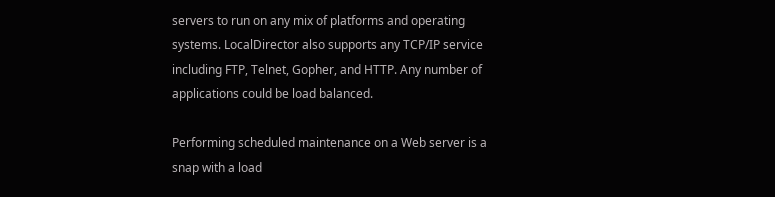servers to run on any mix of platforms and operating systems. LocalDirector also supports any TCP/IP service including FTP, Telnet, Gopher, and HTTP. Any number of applications could be load balanced.

Performing scheduled maintenance on a Web server is a snap with a load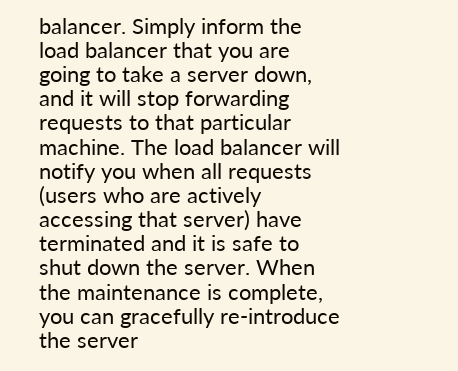balancer. Simply inform the load balancer that you are going to take a server down, and it will stop forwarding requests to that particular machine. The load balancer will notify you when all requests (users who are actively accessing that server) have terminated and it is safe to shut down the server. When the maintenance is complete, you can gracefully re-introduce the server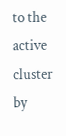to the active cluster by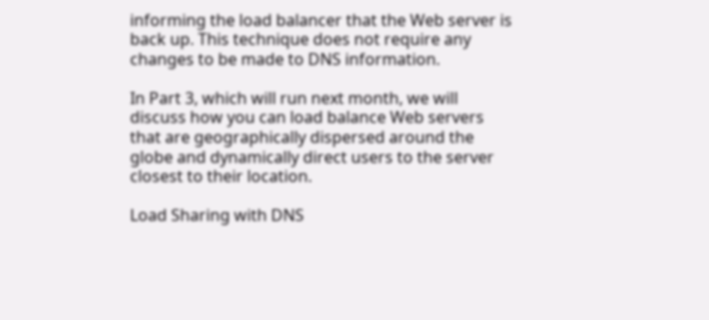informing the load balancer that the Web server is back up. This technique does not require any changes to be made to DNS information.

In Part 3, which will run next month, we will discuss how you can load balance Web servers that are geographically dispersed around the globe and dynamically direct users to the server closest to their location.

Load Sharing with DNS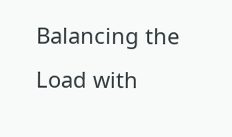Balancing the Load with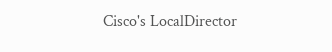Cisco's LocalDirector